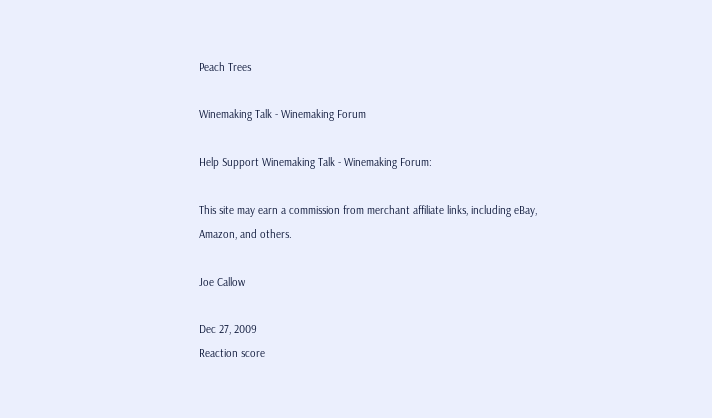Peach Trees

Winemaking Talk - Winemaking Forum

Help Support Winemaking Talk - Winemaking Forum:

This site may earn a commission from merchant affiliate links, including eBay, Amazon, and others.

Joe Callow

Dec 27, 2009
Reaction score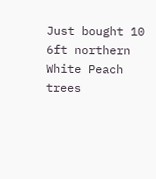Just bought 10 6ft northern White Peach trees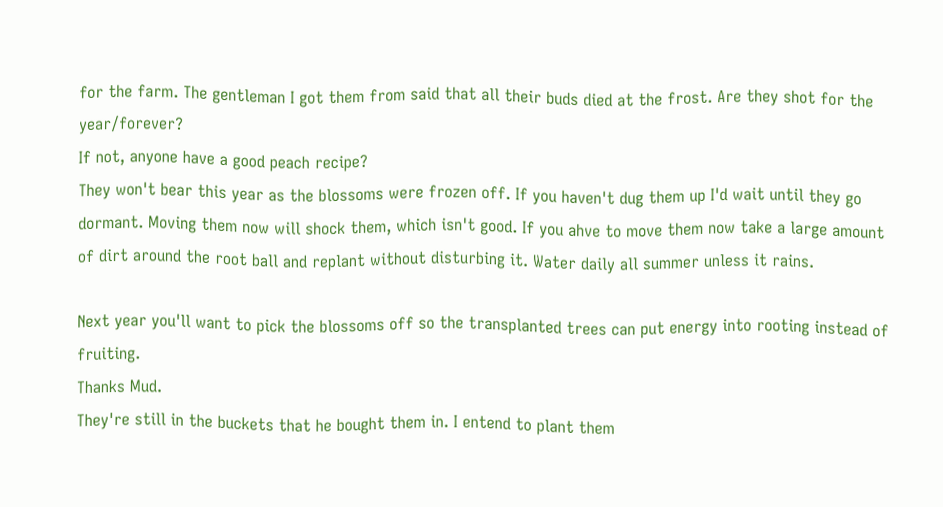for the farm. The gentleman I got them from said that all their buds died at the frost. Are they shot for the year/forever?
If not, anyone have a good peach recipe?
They won't bear this year as the blossoms were frozen off. If you haven't dug them up I'd wait until they go dormant. Moving them now will shock them, which isn't good. If you ahve to move them now take a large amount of dirt around the root ball and replant without disturbing it. Water daily all summer unless it rains.

Next year you'll want to pick the blossoms off so the transplanted trees can put energy into rooting instead of fruiting.
Thanks Mud.
They're still in the buckets that he bought them in. I entend to plant them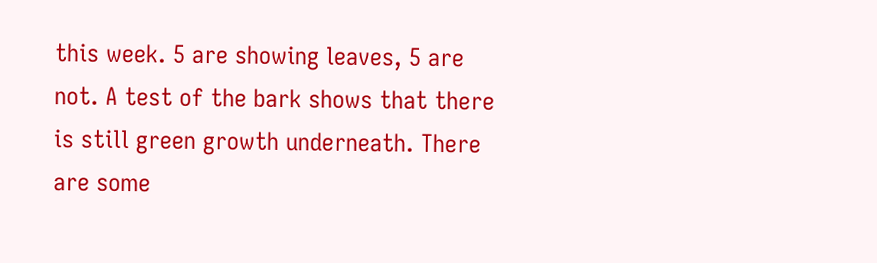this week. 5 are showing leaves, 5 are not. A test of the bark shows that there is still green growth underneath. There are some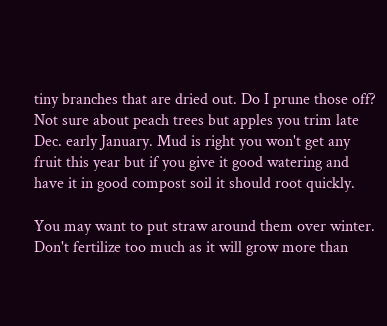tiny branches that are dried out. Do I prune those off?
Not sure about peach trees but apples you trim late Dec. early January. Mud is right you won't get any fruit this year but if you give it good watering and have it in good compost soil it should root quickly.

You may want to put straw around them over winter. Don't fertilize too much as it will grow more than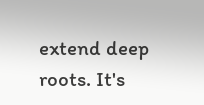extend deep roots. It's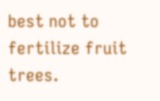best not to fertilize fruit trees.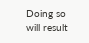Doing so will result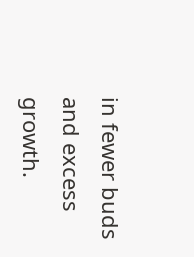in fewer buds and excess growth.